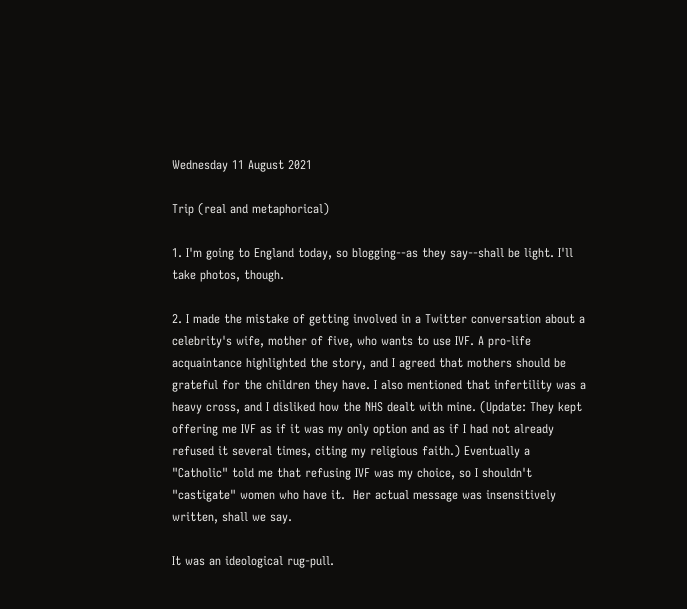Wednesday 11 August 2021

Trip (real and metaphorical)

1. I'm going to England today, so blogging--as they say--shall be light. I'll take photos, though.

2. I made the mistake of getting involved in a Twitter conversation about a celebrity's wife, mother of five, who wants to use IVF. A pro-life acquaintance highlighted the story, and I agreed that mothers should be grateful for the children they have. I also mentioned that infertility was a heavy cross, and I disliked how the NHS dealt with mine. (Update: They kept offering me IVF as if it was my only option and as if I had not already refused it several times, citing my religious faith.) Eventually a "Catholic" told me that refusing IVF was my choice, so I shouldn't "castigate" women who have it.  Her actual message was insensitively written, shall we say.

It was an ideological rug-pull.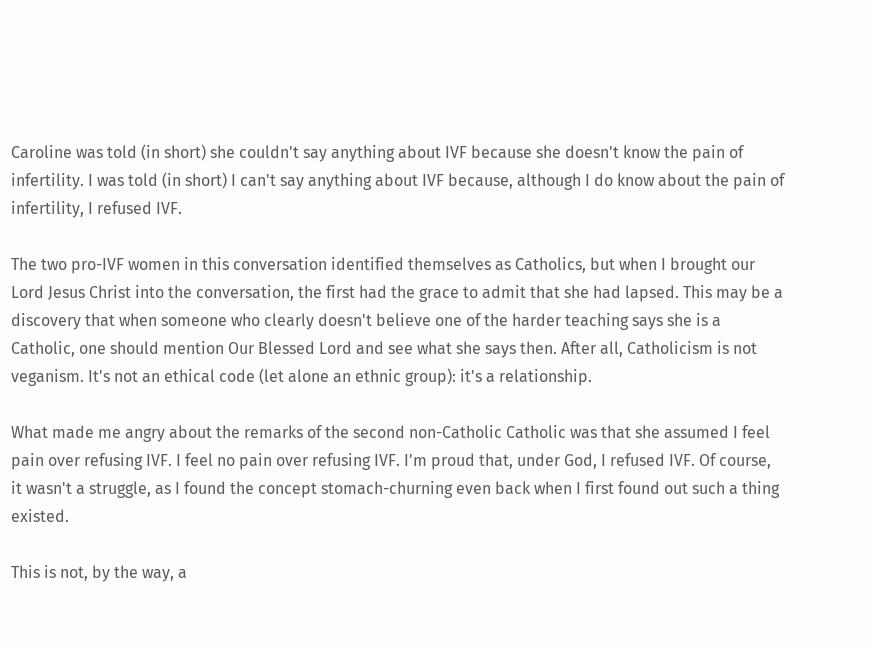Caroline was told (in short) she couldn't say anything about IVF because she doesn't know the pain of infertility. I was told (in short) I can't say anything about IVF because, although I do know about the pain of infertility, I refused IVF.

The two pro-IVF women in this conversation identified themselves as Catholics, but when I brought our Lord Jesus Christ into the conversation, the first had the grace to admit that she had lapsed. This may be a discovery that when someone who clearly doesn't believe one of the harder teaching says she is a Catholic, one should mention Our Blessed Lord and see what she says then. After all, Catholicism is not veganism. It's not an ethical code (let alone an ethnic group): it's a relationship.

What made me angry about the remarks of the second non-Catholic Catholic was that she assumed I feel pain over refusing IVF. I feel no pain over refusing IVF. I'm proud that, under God, I refused IVF. Of course, it wasn't a struggle, as I found the concept stomach-churning even back when I first found out such a thing existed.

This is not, by the way, a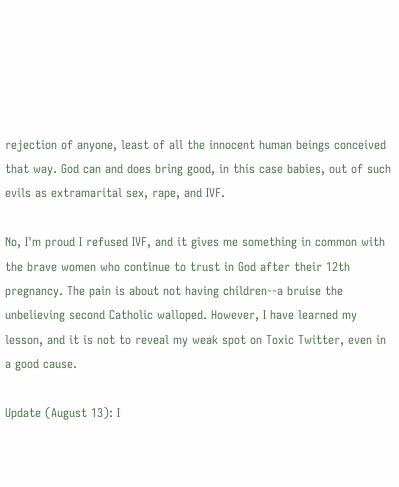rejection of anyone, least of all the innocent human beings conceived that way. God can and does bring good, in this case babies, out of such evils as extramarital sex, rape, and IVF.

No, I'm proud I refused IVF, and it gives me something in common with the brave women who continue to trust in God after their 12th pregnancy. The pain is about not having children--a bruise the unbelieving second Catholic walloped. However, I have learned my lesson, and it is not to reveal my weak spot on Toxic Twitter, even in a good cause.

Update (August 13): I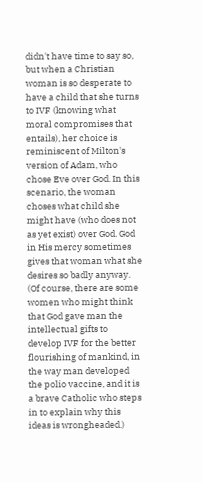didn't have time to say so, but when a Christian woman is so desperate to have a child that she turns to IVF (knowing what moral compromises that entails), her choice is reminiscent of Milton's version of Adam, who chose Eve over God. In this scenario, the woman choses what child she might have (who does not as yet exist) over God. God in His mercy sometimes gives that woman what she desires so badly anyway.  (Of course, there are some women who might think that God gave man the intellectual gifts to develop IVF for the better flourishing of mankind, in the way man developed the polio vaccine, and it is a brave Catholic who steps in to explain why this ideas is wrongheaded.)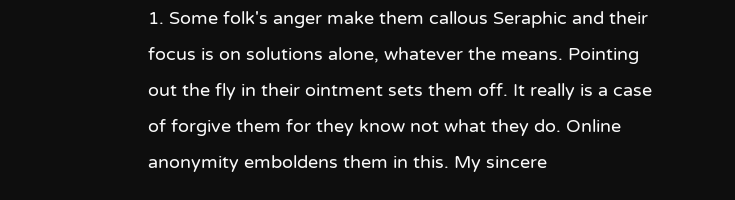1. Some folk's anger make them callous Seraphic and their focus is on solutions alone, whatever the means. Pointing out the fly in their ointment sets them off. It really is a case of forgive them for they know not what they do. Online anonymity emboldens them in this. My sincere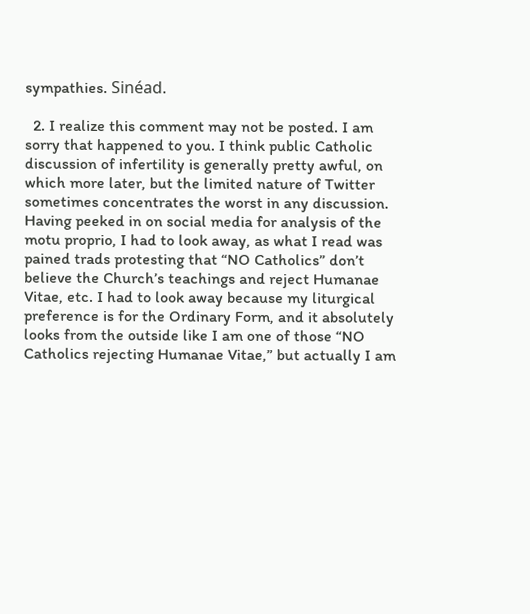sympathies. Sinéad.

  2. I realize this comment may not be posted. I am sorry that happened to you. I think public Catholic discussion of infertility is generally pretty awful, on which more later, but the limited nature of Twitter sometimes concentrates the worst in any discussion. Having peeked in on social media for analysis of the motu proprio, I had to look away, as what I read was pained trads protesting that “NO Catholics” don’t believe the Church’s teachings and reject Humanae Vitae, etc. I had to look away because my liturgical preference is for the Ordinary Form, and it absolutely looks from the outside like I am one of those “NO Catholics rejecting Humanae Vitae,” but actually I am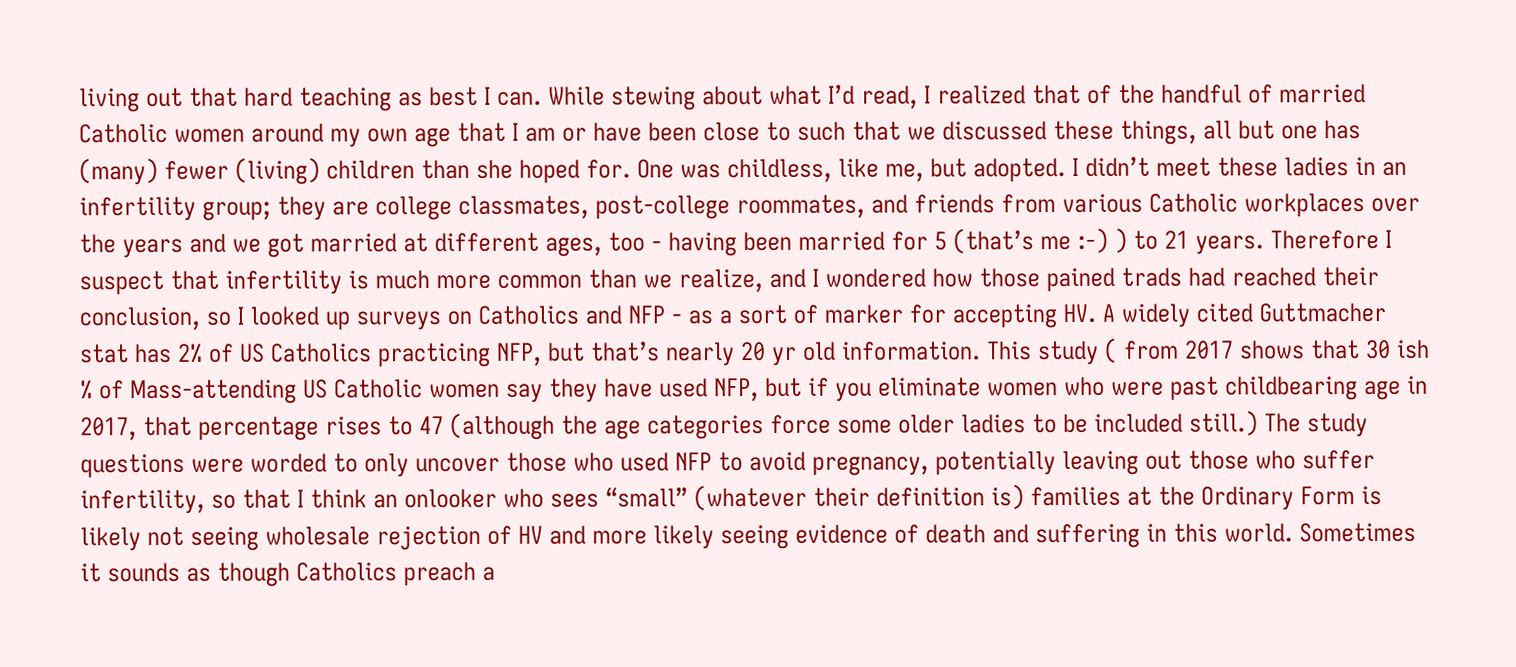living out that hard teaching as best I can. While stewing about what I’d read, I realized that of the handful of married Catholic women around my own age that I am or have been close to such that we discussed these things, all but one has (many) fewer (living) children than she hoped for. One was childless, like me, but adopted. I didn’t meet these ladies in an infertility group; they are college classmates, post-college roommates, and friends from various Catholic workplaces over the years and we got married at different ages, too - having been married for 5 (that’s me :-) ) to 21 years. Therefore I suspect that infertility is much more common than we realize, and I wondered how those pained trads had reached their conclusion, so I looked up surveys on Catholics and NFP - as a sort of marker for accepting HV. A widely cited Guttmacher stat has 2% of US Catholics practicing NFP, but that’s nearly 20 yr old information. This study ( from 2017 shows that 30 ish % of Mass-attending US Catholic women say they have used NFP, but if you eliminate women who were past childbearing age in 2017, that percentage rises to 47 (although the age categories force some older ladies to be included still.) The study questions were worded to only uncover those who used NFP to avoid pregnancy, potentially leaving out those who suffer infertility, so that I think an onlooker who sees “small” (whatever their definition is) families at the Ordinary Form is likely not seeing wholesale rejection of HV and more likely seeing evidence of death and suffering in this world. Sometimes it sounds as though Catholics preach a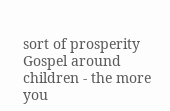sort of prosperity Gospel around children - the more you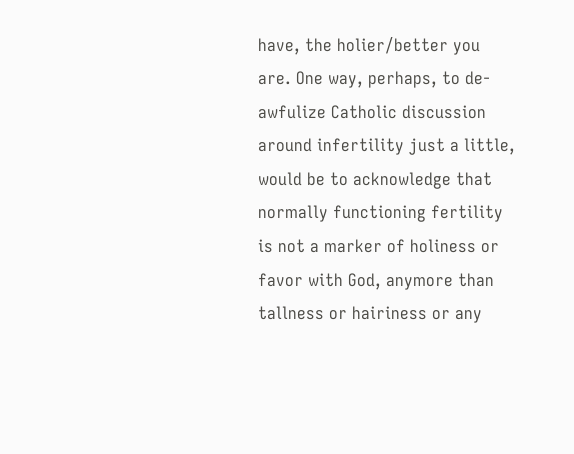have, the holier/better you are. One way, perhaps, to de-awfulize Catholic discussion around infertility just a little, would be to acknowledge that normally functioning fertility is not a marker of holiness or favor with God, anymore than tallness or hairiness or any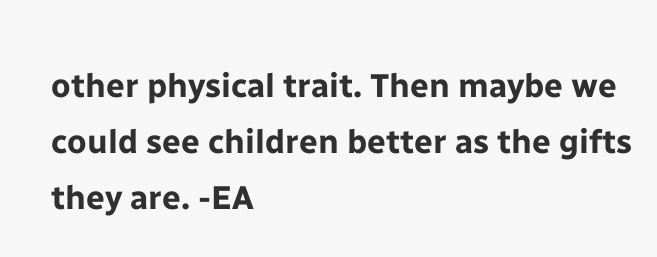other physical trait. Then maybe we could see children better as the gifts they are. -EA